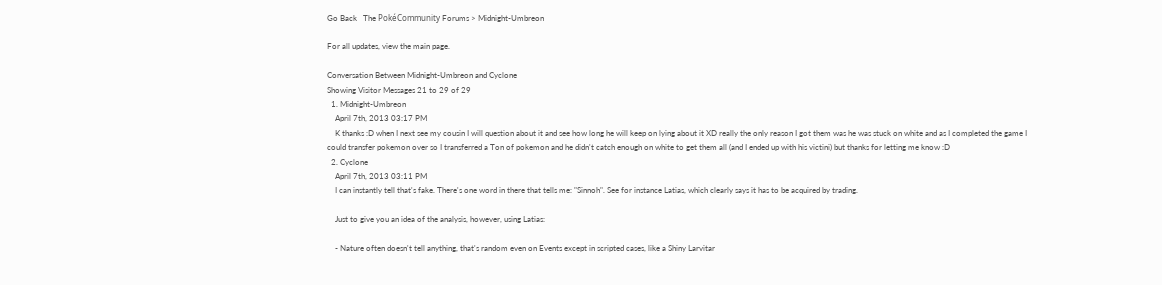Go Back   The PokéCommunity Forums > Midnight-Umbreon

For all updates, view the main page.

Conversation Between Midnight-Umbreon and Cyclone
Showing Visitor Messages 21 to 29 of 29
  1. Midnight-Umbreon
    April 7th, 2013 03:17 PM
    K thanks :D when I next see my cousin I will question about it and see how long he will keep on lying about it XD really the only reason I got them was he was stuck on white and as I completed the game I could transfer pokemon over so I transferred a Ton of pokemon and he didn't catch enough on white to get them all (and I ended up with his victini) but thanks for letting me know :D
  2. Cyclone
    April 7th, 2013 03:11 PM
    I can instantly tell that's fake. There's one word in there that tells me: "Sinnoh". See for instance Latias, which clearly says it has to be acquired by trading.

    Just to give you an idea of the analysis, however, using Latias:

    - Nature often doesn't tell anything, that's random even on Events except in scripted cases, like a Shiny Larvitar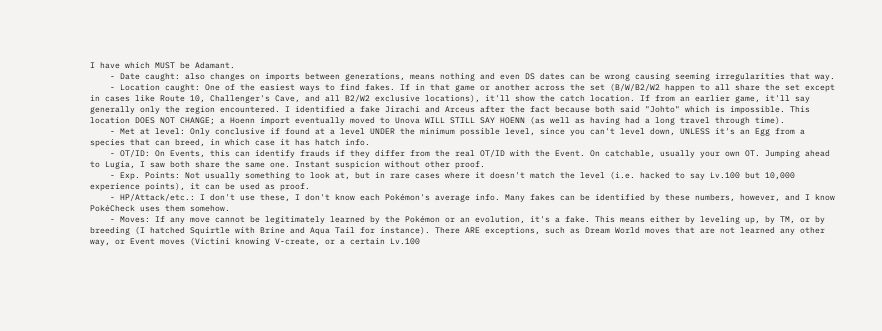I have which MUST be Adamant.
    - Date caught: also changes on imports between generations, means nothing and even DS dates can be wrong causing seeming irregularities that way.
    - Location caught: One of the easiest ways to find fakes. If in that game or another across the set (B/W/B2/W2 happen to all share the set except in cases like Route 10, Challenger's Cave, and all B2/W2 exclusive locations), it'll show the catch location. If from an earlier game, it'll say generally only the region encountered. I identified a fake Jirachi and Arceus after the fact because both said "Johto" which is impossible. This location DOES NOT CHANGE; a Hoenn import eventually moved to Unova WILL STILL SAY HOENN (as well as having had a long travel through time).
    - Met at level: Only conclusive if found at a level UNDER the minimum possible level, since you can't level down, UNLESS it's an Egg from a species that can breed, in which case it has hatch info.
    - OT/ID: On Events, this can identify frauds if they differ from the real OT/ID with the Event. On catchable, usually your own OT. Jumping ahead to Lugia, I saw both share the same one. Instant suspicion without other proof.
    - Exp. Points: Not usually something to look at, but in rare cases where it doesn't match the level (i.e. hacked to say Lv.100 but 10,000 experience points), it can be used as proof.
    - HP/Attack/etc.: I don't use these, I don't know each Pokémon's average info. Many fakes can be identified by these numbers, however, and I know PokéCheck uses them somehow.
    - Moves: If any move cannot be legitimately learned by the Pokémon or an evolution, it's a fake. This means either by leveling up, by TM, or by breeding (I hatched Squirtle with Brine and Aqua Tail for instance). There ARE exceptions, such as Dream World moves that are not learned any other way, or Event moves (Victini knowing V-create, or a certain Lv.100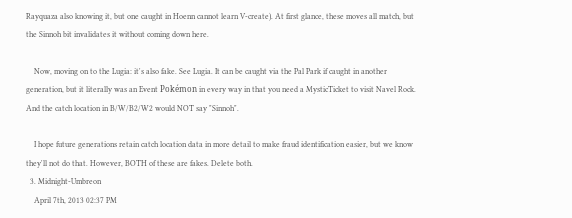Rayquaza also knowing it, but one caught in Hoenn cannot learn V-create). At first glance, these moves all match, but the Sinnoh bit invalidates it without coming down here.

    Now, moving on to the Lugia: it's also fake. See Lugia. It can be caught via the Pal Park if caught in another generation, but it literally was an Event Pokémon in every way in that you need a MysticTicket to visit Navel Rock. And the catch location in B/W/B2/W2 would NOT say "Sinnoh".

    I hope future generations retain catch location data in more detail to make fraud identification easier, but we know they'll not do that. However, BOTH of these are fakes. Delete both.
  3. Midnight-Umbreon
    April 7th, 2013 02:37 PM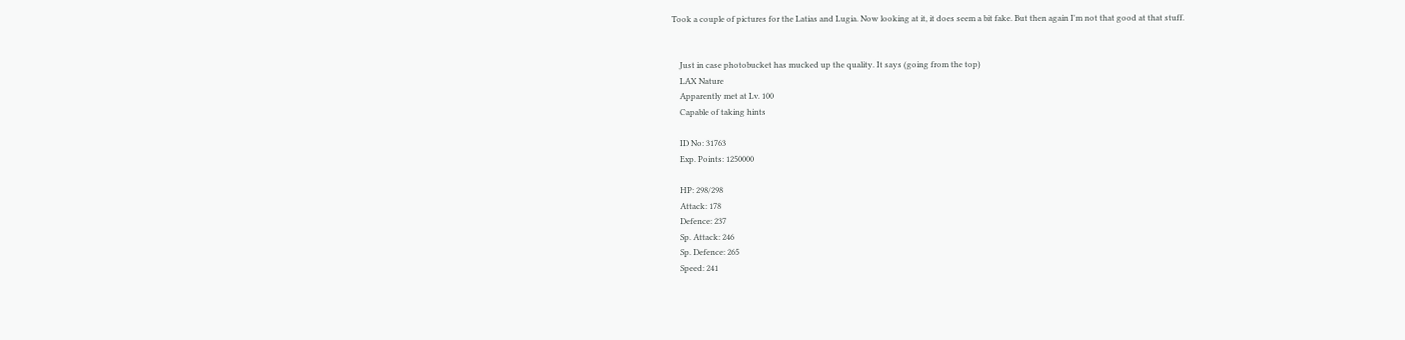Took a couple of pictures for the Latias and Lugia. Now looking at it, it does seem a bit fake. But then again I'm not that good at that stuff.


    Just in case photobucket has mucked up the quality. It says (going from the top)
    LAX Nature
    Apparently met at Lv. 100
    Capable of taking hints

    ID No: 31763
    Exp. Points: 1250000

    HP: 298/298
    Attack: 178
    Defence: 237
    Sp. Attack: 246
    Sp. Defence: 265
    Speed: 241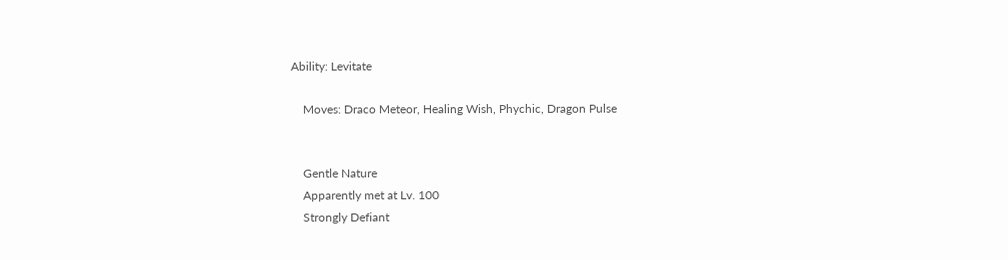Ability: Levitate

    Moves: Draco Meteor, Healing Wish, Phychic, Dragon Pulse


    Gentle Nature
    Apparently met at Lv. 100
    Strongly Defiant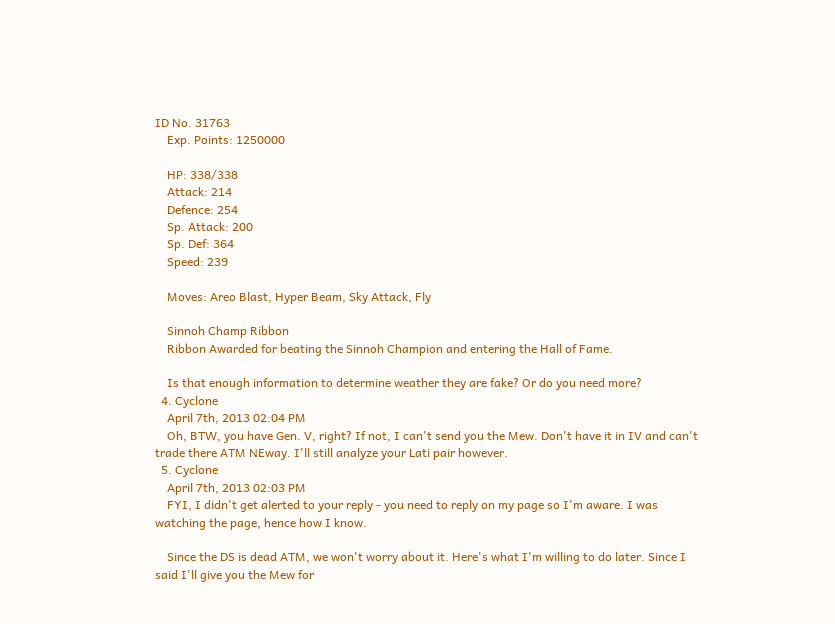ID No. 31763
    Exp. Points: 1250000

    HP: 338/338
    Attack: 214
    Defence: 254
    Sp. Attack: 200
    Sp. Def: 364
    Speed: 239

    Moves: Areo Blast, Hyper Beam, Sky Attack, Fly

    Sinnoh Champ Ribbon
    Ribbon Awarded for beating the Sinnoh Champion and entering the Hall of Fame.

    Is that enough information to determine weather they are fake? Or do you need more?
  4. Cyclone
    April 7th, 2013 02:04 PM
    Oh, BTW, you have Gen. V, right? If not, I can't send you the Mew. Don't have it in IV and can't trade there ATM NEway. I'll still analyze your Lati pair however.
  5. Cyclone
    April 7th, 2013 02:03 PM
    FYI, I didn't get alerted to your reply - you need to reply on my page so I'm aware. I was watching the page, hence how I know.

    Since the DS is dead ATM, we won't worry about it. Here's what I'm willing to do later. Since I said I'll give you the Mew for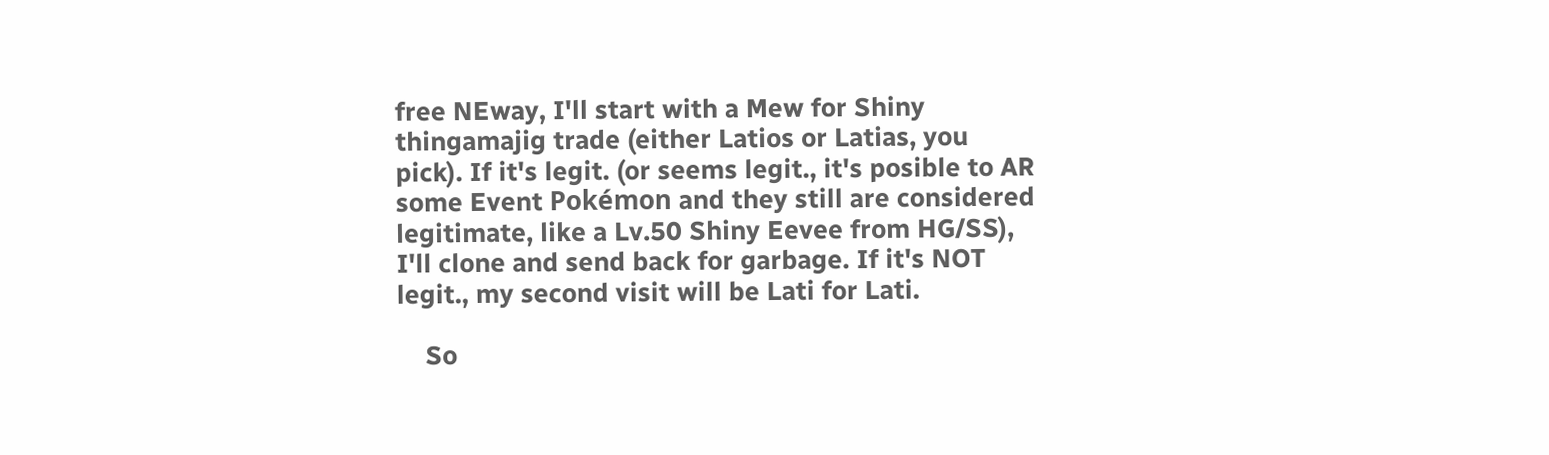free NEway, I'll start with a Mew for Shiny thingamajig trade (either Latios or Latias, you pick). If it's legit. (or seems legit., it's posible to AR some Event Pokémon and they still are considered legitimate, like a Lv.50 Shiny Eevee from HG/SS), I'll clone and send back for garbage. If it's NOT legit., my second visit will be Lati for Lati.

    So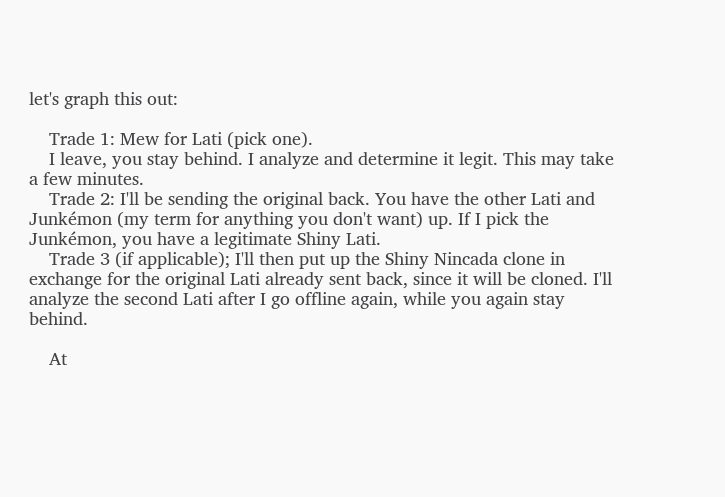let's graph this out:

    Trade 1: Mew for Lati (pick one).
    I leave, you stay behind. I analyze and determine it legit. This may take a few minutes.
    Trade 2: I'll be sending the original back. You have the other Lati and Junkémon (my term for anything you don't want) up. If I pick the Junkémon, you have a legitimate Shiny Lati.
    Trade 3 (if applicable); I'll then put up the Shiny Nincada clone in exchange for the original Lati already sent back, since it will be cloned. I'll analyze the second Lati after I go offline again, while you again stay behind.

    At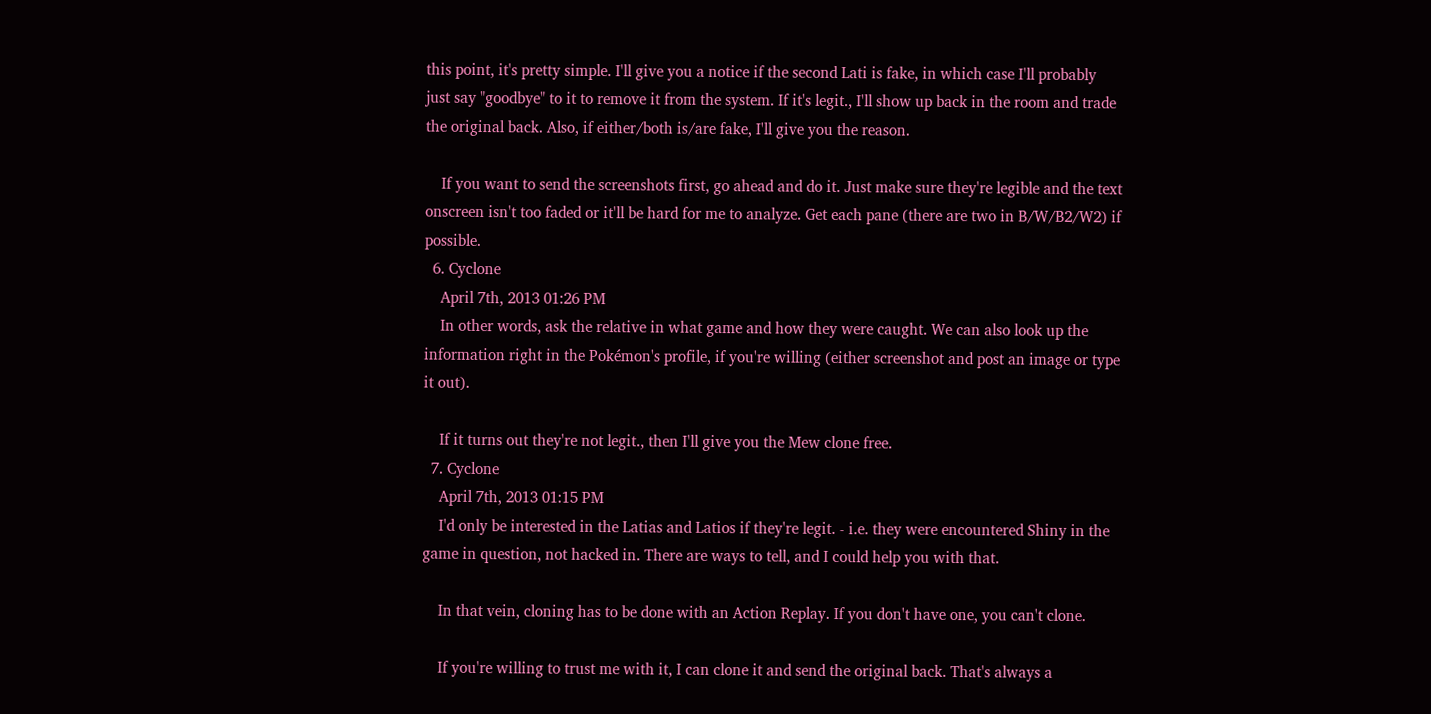this point, it's pretty simple. I'll give you a notice if the second Lati is fake, in which case I'll probably just say "goodbye" to it to remove it from the system. If it's legit., I'll show up back in the room and trade the original back. Also, if either/both is/are fake, I'll give you the reason.

    If you want to send the screenshots first, go ahead and do it. Just make sure they're legible and the text onscreen isn't too faded or it'll be hard for me to analyze. Get each pane (there are two in B/W/B2/W2) if possible.
  6. Cyclone
    April 7th, 2013 01:26 PM
    In other words, ask the relative in what game and how they were caught. We can also look up the information right in the Pokémon's profile, if you're willing (either screenshot and post an image or type it out).

    If it turns out they're not legit., then I'll give you the Mew clone free.
  7. Cyclone
    April 7th, 2013 01:15 PM
    I'd only be interested in the Latias and Latios if they're legit. - i.e. they were encountered Shiny in the game in question, not hacked in. There are ways to tell, and I could help you with that.

    In that vein, cloning has to be done with an Action Replay. If you don't have one, you can't clone.

    If you're willing to trust me with it, I can clone it and send the original back. That's always a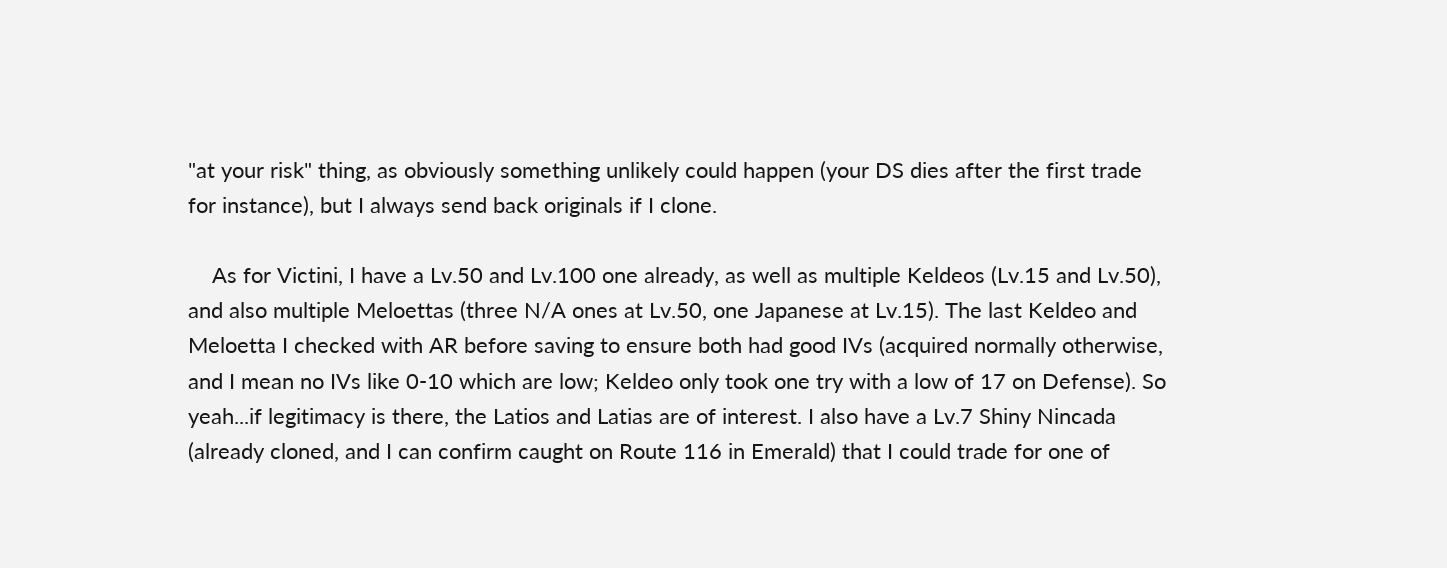"at your risk" thing, as obviously something unlikely could happen (your DS dies after the first trade for instance), but I always send back originals if I clone.

    As for Victini, I have a Lv.50 and Lv.100 one already, as well as multiple Keldeos (Lv.15 and Lv.50), and also multiple Meloettas (three N/A ones at Lv.50, one Japanese at Lv.15). The last Keldeo and Meloetta I checked with AR before saving to ensure both had good IVs (acquired normally otherwise, and I mean no IVs like 0-10 which are low; Keldeo only took one try with a low of 17 on Defense). So yeah...if legitimacy is there, the Latios and Latias are of interest. I also have a Lv.7 Shiny Nincada (already cloned, and I can confirm caught on Route 116 in Emerald) that I could trade for one of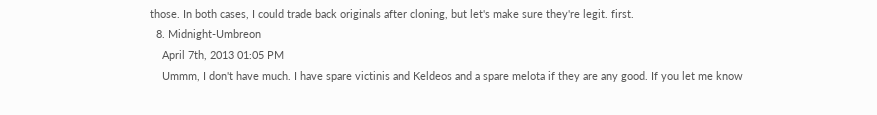those. In both cases, I could trade back originals after cloning, but let's make sure they're legit. first.
  8. Midnight-Umbreon
    April 7th, 2013 01:05 PM
    Ummm, I don't have much. I have spare victinis and Keldeos and a spare melota if they are any good. If you let me know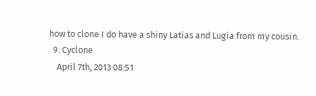how to clone I do have a shiny Latias and Lugia from my cousin.
  9. Cyclone
    April 7th, 2013 08:51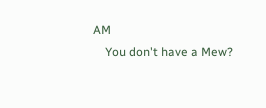AM
    You don't have a Mew?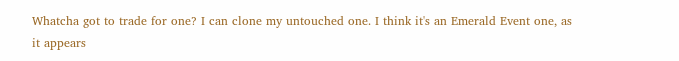Whatcha got to trade for one? I can clone my untouched one. I think it's an Emerald Event one, as it appears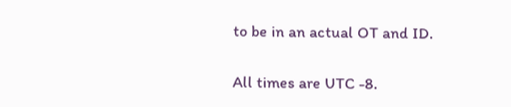to be in an actual OT and ID.

All times are UTC -8.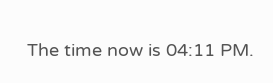The time now is 04:11 PM.